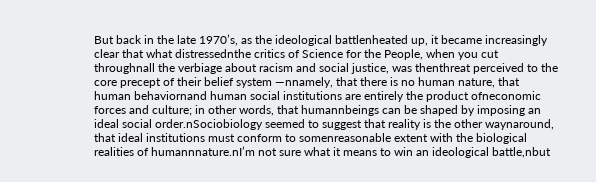But back in the late 1970’s, as the ideological battlenheated up, it became increasingly clear that what distressednthe critics of Science for the People, when you cut throughnall the verbiage about racism and social justice, was thenthreat perceived to the core precept of their belief system —nnamely, that there is no human nature, that human behaviornand human social institutions are entirely the product ofneconomic forces and culture; in other words, that humannbeings can be shaped by imposing an ideal social order.nSociobiology seemed to suggest that reality is the other waynaround, that ideal institutions must conform to somenreasonable extent with the biological realities of humannnature.nI’m not sure what it means to win an ideological battle,nbut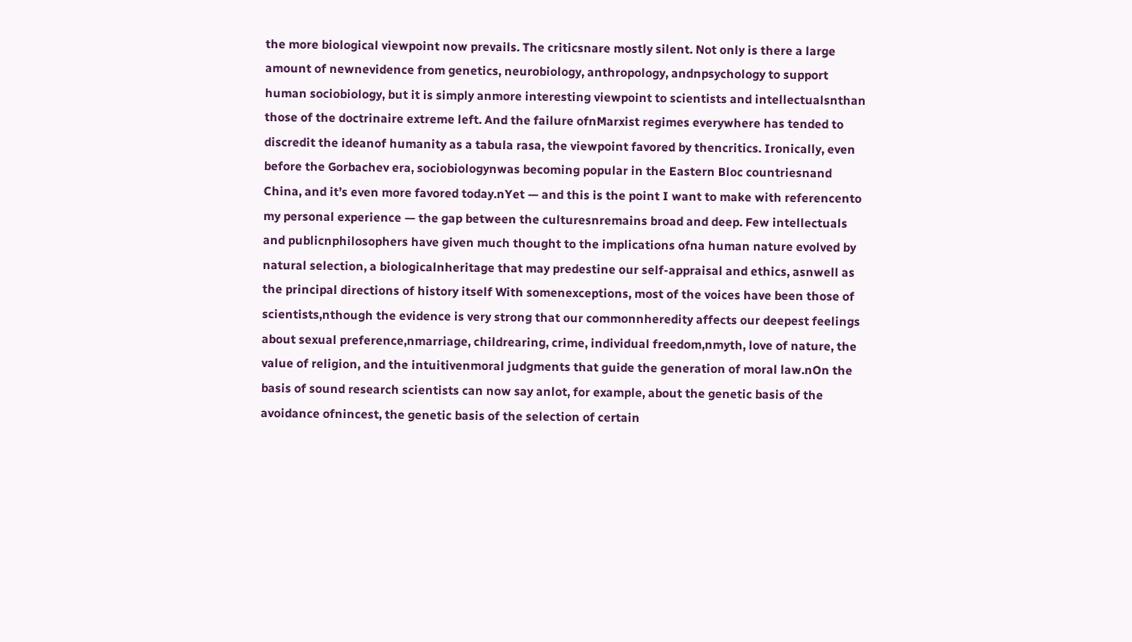the more biological viewpoint now prevails. The criticsnare mostly silent. Not only is there a large amount of newnevidence from genetics, neurobiology, anthropology, andnpsychology to support human sociobiology, but it is simply anmore interesting viewpoint to scientists and intellectualsnthan those of the doctrinaire extreme left. And the failure ofnMarxist regimes everywhere has tended to discredit the ideanof humanity as a tabula rasa, the viewpoint favored by thencritics. Ironically, even before the Gorbachev era, sociobiologynwas becoming popular in the Eastern Bloc countriesnand China, and it’s even more favored today.nYet — and this is the point I want to make with referencento my personal experience — the gap between the culturesnremains broad and deep. Few intellectuals and publicnphilosophers have given much thought to the implications ofna human nature evolved by natural selection, a biologicalnheritage that may predestine our self-appraisal and ethics, asnwell as the principal directions of history itself With somenexceptions, most of the voices have been those of scientists,nthough the evidence is very strong that our commonnheredity affects our deepest feelings about sexual preference,nmarriage, childrearing, crime, individual freedom,nmyth, love of nature, the value of religion, and the intuitivenmoral judgments that guide the generation of moral law.nOn the basis of sound research scientists can now say anlot, for example, about the genetic basis of the avoidance ofnincest, the genetic basis of the selection of certain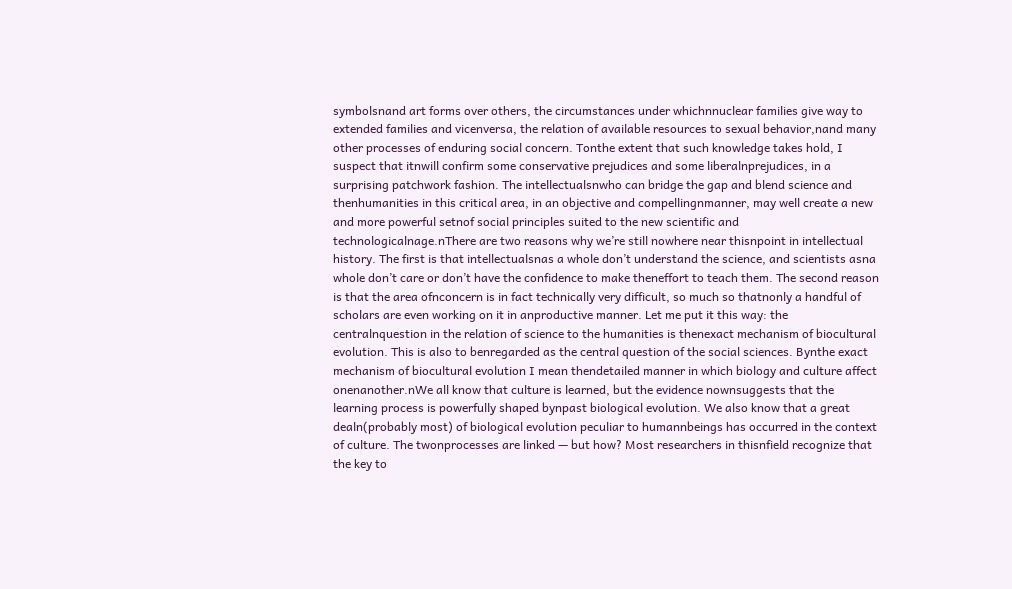symbolsnand art forms over others, the circumstances under whichnnuclear families give way to extended families and vicenversa, the relation of available resources to sexual behavior,nand many other processes of enduring social concern. Tonthe extent that such knowledge takes hold, I suspect that itnwill confirm some conservative prejudices and some liberalnprejudices, in a surprising patchwork fashion. The intellectualsnwho can bridge the gap and blend science and thenhumanities in this critical area, in an objective and compellingnmanner, may well create a new and more powerful setnof social principles suited to the new scientific and technologicalnage.nThere are two reasons why we’re still nowhere near thisnpoint in intellectual history. The first is that intellectualsnas a whole don’t understand the science, and scientists asna whole don’t care or don’t have the confidence to make theneffort to teach them. The second reason is that the area ofnconcern is in fact technically very difficult, so much so thatnonly a handful of scholars are even working on it in anproductive manner. Let me put it this way: the centralnquestion in the relation of science to the humanities is thenexact mechanism of biocultural evolution. This is also to benregarded as the central question of the social sciences. Bynthe exact mechanism of biocultural evolution I mean thendetailed manner in which biology and culture affect onenanother.nWe all know that culture is learned, but the evidence nownsuggests that the learning process is powerfully shaped bynpast biological evolution. We also know that a great dealn(probably most) of biological evolution peculiar to humannbeings has occurred in the context of culture. The twonprocesses are linked — but how? Most researchers in thisnfield recognize that the key to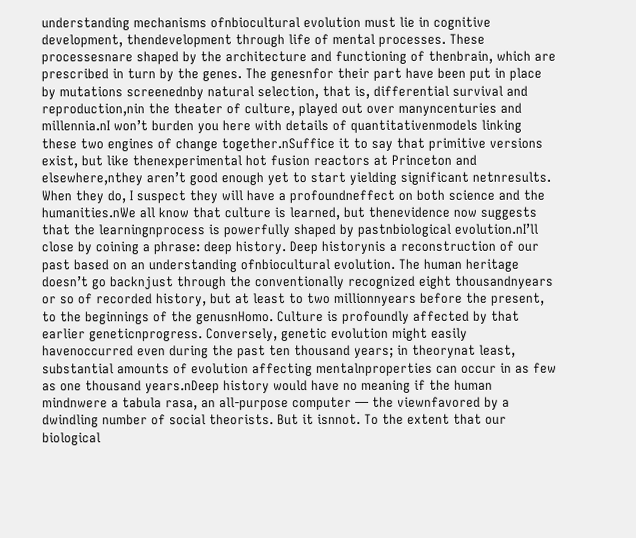understanding mechanisms ofnbiocultural evolution must lie in cognitive development, thendevelopment through life of mental processes. These processesnare shaped by the architecture and functioning of thenbrain, which are prescribed in turn by the genes. The genesnfor their part have been put in place by mutations screenednby natural selection, that is, differential survival and reproduction,nin the theater of culture, played out over manyncenturies and millennia.nI won’t burden you here with details of quantitativenmodels linking these two engines of change together.nSuffice it to say that primitive versions exist, but like thenexperimental hot fusion reactors at Princeton and elsewhere,nthey aren’t good enough yet to start yielding significant netnresults. When they do, I suspect they will have a profoundneffect on both science and the humanities.nWe all know that culture is learned, but thenevidence now suggests that the learningnprocess is powerfully shaped by pastnbiological evolution.nI’ll close by coining a phrase: deep history. Deep historynis a reconstruction of our past based on an understanding ofnbiocultural evolution. The human heritage doesn’t go backnjust through the conventionally recognized eight thousandnyears or so of recorded history, but at least to two millionnyears before the present, to the beginnings of the genusnHomo. Culture is profoundly affected by that earlier geneticnprogress. Conversely, genetic evolution might easily havenoccurred even during the past ten thousand years; in theorynat least, substantial amounts of evolution affecting mentalnproperties can occur in as few as one thousand years.nDeep history would have no meaning if the human mindnwere a tabula rasa, an all-purpose computer — the viewnfavored by a dwindling number of social theorists. But it isnnot. To the extent that our biological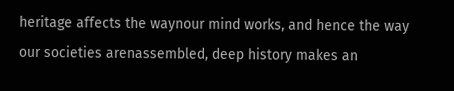heritage affects the waynour mind works, and hence the way our societies arenassembled, deep history makes an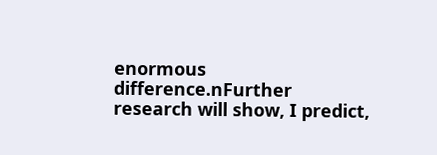enormous difference.nFurther research will show, I predict,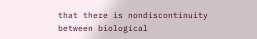that there is nondiscontinuity between biological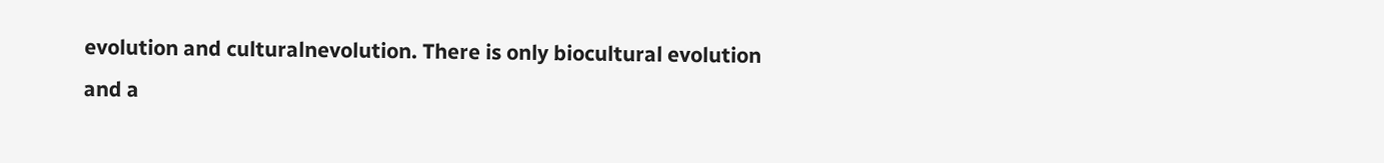evolution and culturalnevolution. There is only biocultural evolution and a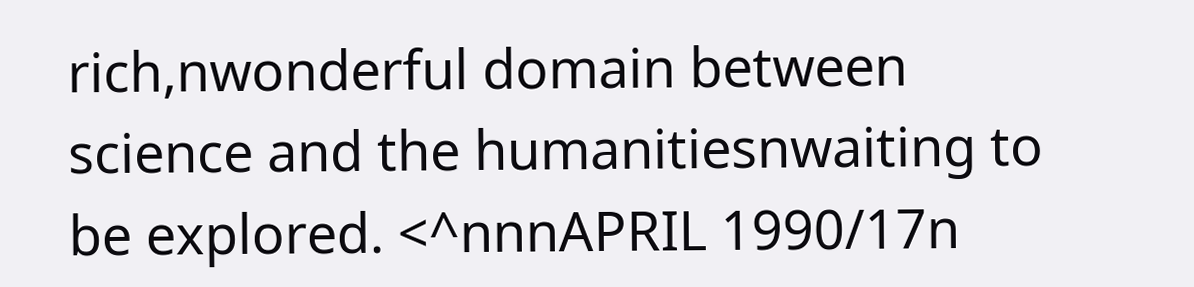rich,nwonderful domain between science and the humanitiesnwaiting to be explored. <^nnnAPRIL 1990/17n